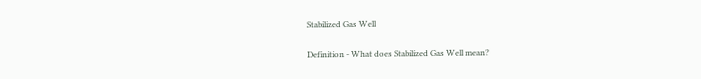Stabilized Gas Well

Definition - What does Stabilized Gas Well mean?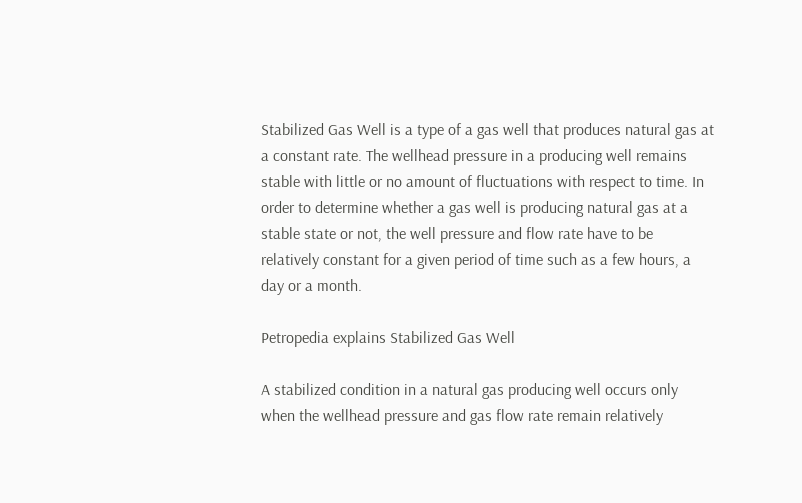Stabilized Gas Well is a type of a gas well that produces natural gas at a constant rate. The wellhead pressure in a producing well remains stable with little or no amount of fluctuations with respect to time. In order to determine whether a gas well is producing natural gas at a stable state or not, the well pressure and flow rate have to be relatively constant for a given period of time such as a few hours, a day or a month.

Petropedia explains Stabilized Gas Well

A stabilized condition in a natural gas producing well occurs only when the wellhead pressure and gas flow rate remain relatively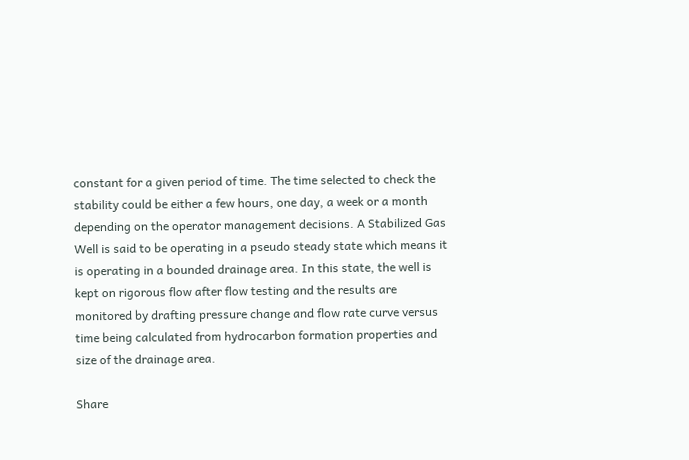constant for a given period of time. The time selected to check the stability could be either a few hours, one day, a week or a month depending on the operator management decisions. A Stabilized Gas Well is said to be operating in a pseudo steady state which means it is operating in a bounded drainage area. In this state, the well is kept on rigorous flow after flow testing and the results are monitored by drafting pressure change and flow rate curve versus time being calculated from hydrocarbon formation properties and size of the drainage area.

Share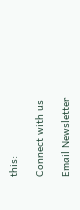this:

Connect with us

Email Newsletter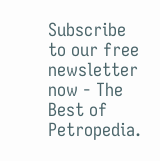Subscribe to our free newsletter now - The Best of Petropedia.